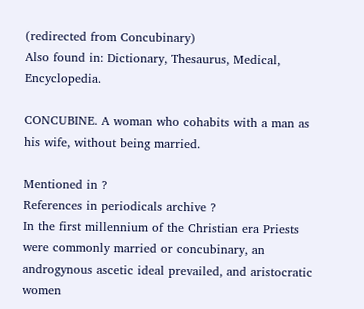(redirected from Concubinary)
Also found in: Dictionary, Thesaurus, Medical, Encyclopedia.

CONCUBINE. A woman who cohabits with a man as his wife, without being married.

Mentioned in ?
References in periodicals archive ?
In the first millennium of the Christian era Priests were commonly married or concubinary, an androgynous ascetic ideal prevailed, and aristocratic women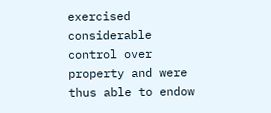exercised considerable control over property and were thus able to endow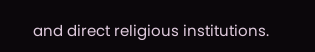and direct religious institutions.